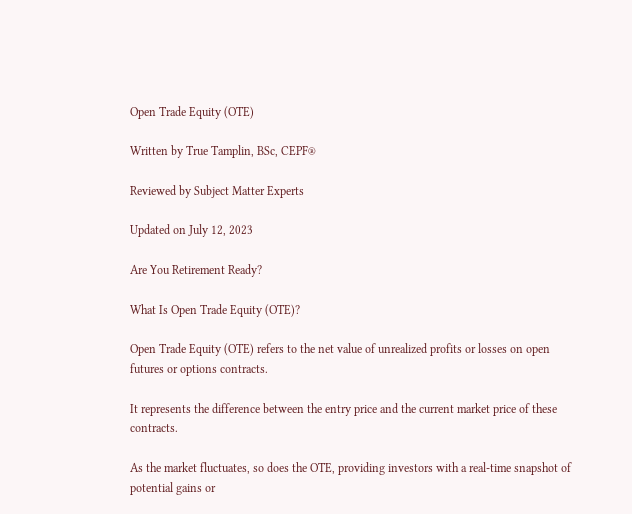Open Trade Equity (OTE)

Written by True Tamplin, BSc, CEPF®

Reviewed by Subject Matter Experts

Updated on July 12, 2023

Are You Retirement Ready?

What Is Open Trade Equity (OTE)?

Open Trade Equity (OTE) refers to the net value of unrealized profits or losses on open futures or options contracts.

It represents the difference between the entry price and the current market price of these contracts.

As the market fluctuates, so does the OTE, providing investors with a real-time snapshot of potential gains or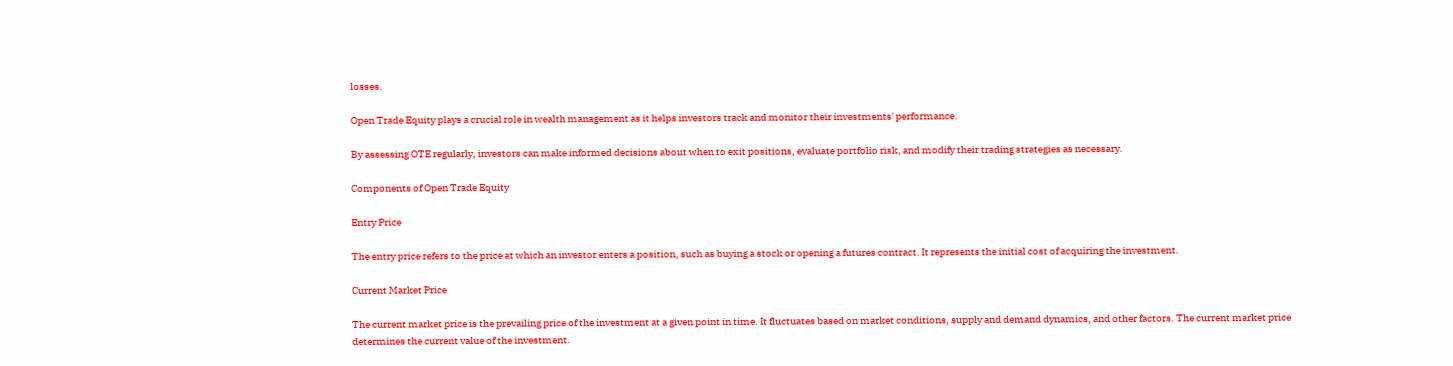losses.

Open Trade Equity plays a crucial role in wealth management as it helps investors track and monitor their investments' performance.

By assessing OTE regularly, investors can make informed decisions about when to exit positions, evaluate portfolio risk, and modify their trading strategies as necessary.

Components of Open Trade Equity

Entry Price

The entry price refers to the price at which an investor enters a position, such as buying a stock or opening a futures contract. It represents the initial cost of acquiring the investment.

Current Market Price

The current market price is the prevailing price of the investment at a given point in time. It fluctuates based on market conditions, supply and demand dynamics, and other factors. The current market price determines the current value of the investment.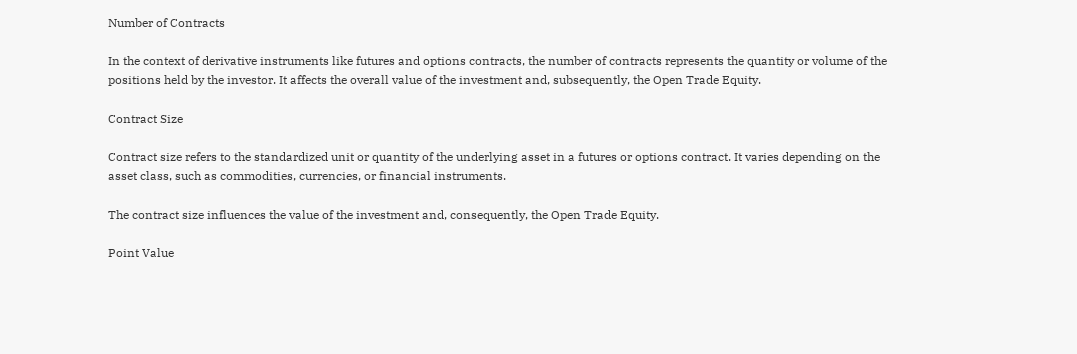Number of Contracts

In the context of derivative instruments like futures and options contracts, the number of contracts represents the quantity or volume of the positions held by the investor. It affects the overall value of the investment and, subsequently, the Open Trade Equity.

Contract Size

Contract size refers to the standardized unit or quantity of the underlying asset in a futures or options contract. It varies depending on the asset class, such as commodities, currencies, or financial instruments.

The contract size influences the value of the investment and, consequently, the Open Trade Equity.

Point Value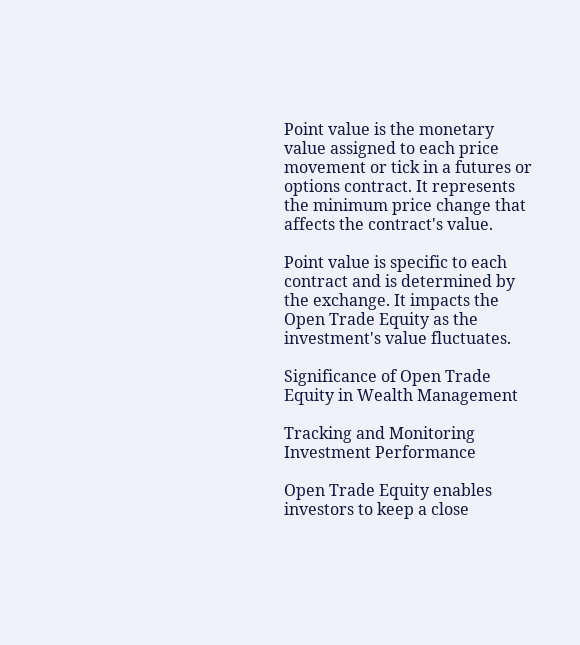Point value is the monetary value assigned to each price movement or tick in a futures or options contract. It represents the minimum price change that affects the contract's value.

Point value is specific to each contract and is determined by the exchange. It impacts the Open Trade Equity as the investment's value fluctuates.

Significance of Open Trade Equity in Wealth Management

Tracking and Monitoring Investment Performance

Open Trade Equity enables investors to keep a close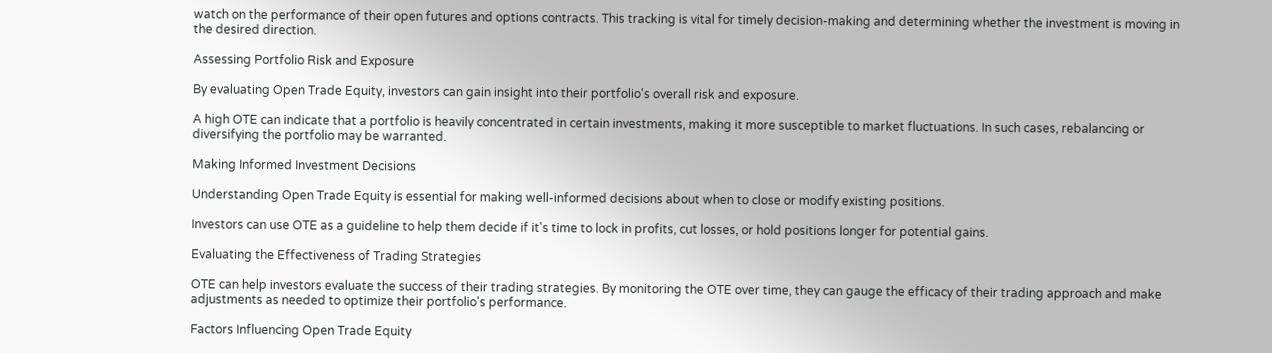watch on the performance of their open futures and options contracts. This tracking is vital for timely decision-making and determining whether the investment is moving in the desired direction.

Assessing Portfolio Risk and Exposure

By evaluating Open Trade Equity, investors can gain insight into their portfolio's overall risk and exposure.

A high OTE can indicate that a portfolio is heavily concentrated in certain investments, making it more susceptible to market fluctuations. In such cases, rebalancing or diversifying the portfolio may be warranted.

Making Informed Investment Decisions

Understanding Open Trade Equity is essential for making well-informed decisions about when to close or modify existing positions.

Investors can use OTE as a guideline to help them decide if it's time to lock in profits, cut losses, or hold positions longer for potential gains.

Evaluating the Effectiveness of Trading Strategies

OTE can help investors evaluate the success of their trading strategies. By monitoring the OTE over time, they can gauge the efficacy of their trading approach and make adjustments as needed to optimize their portfolio's performance.

Factors Influencing Open Trade Equity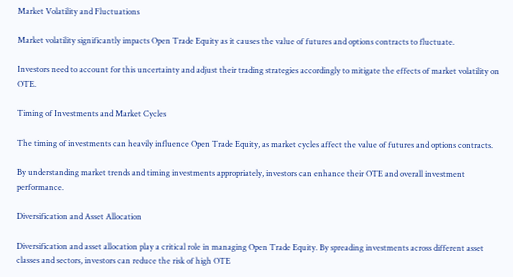Market Volatility and Fluctuations

Market volatility significantly impacts Open Trade Equity as it causes the value of futures and options contracts to fluctuate.

Investors need to account for this uncertainty and adjust their trading strategies accordingly to mitigate the effects of market volatility on OTE.

Timing of Investments and Market Cycles

The timing of investments can heavily influence Open Trade Equity, as market cycles affect the value of futures and options contracts.

By understanding market trends and timing investments appropriately, investors can enhance their OTE and overall investment performance.

Diversification and Asset Allocation

Diversification and asset allocation play a critical role in managing Open Trade Equity. By spreading investments across different asset classes and sectors, investors can reduce the risk of high OTE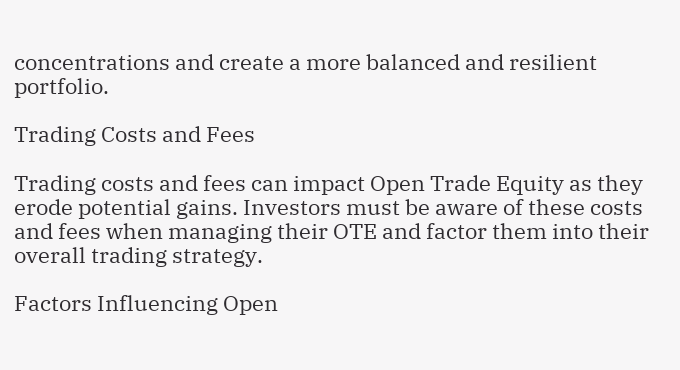concentrations and create a more balanced and resilient portfolio.

Trading Costs and Fees

Trading costs and fees can impact Open Trade Equity as they erode potential gains. Investors must be aware of these costs and fees when managing their OTE and factor them into their overall trading strategy.

Factors Influencing Open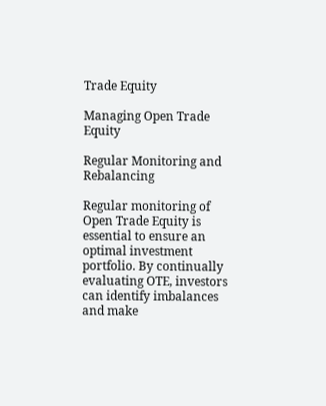Trade Equity

Managing Open Trade Equity

Regular Monitoring and Rebalancing

Regular monitoring of Open Trade Equity is essential to ensure an optimal investment portfolio. By continually evaluating OTE, investors can identify imbalances and make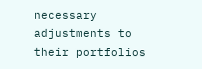necessary adjustments to their portfolios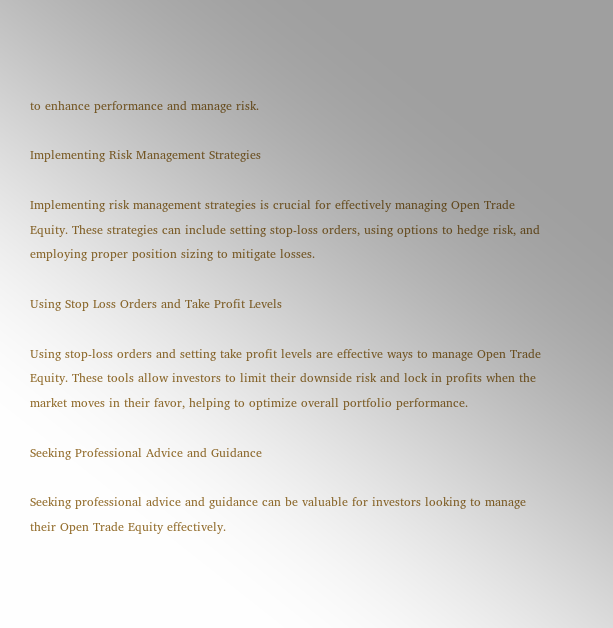to enhance performance and manage risk.

Implementing Risk Management Strategies

Implementing risk management strategies is crucial for effectively managing Open Trade Equity. These strategies can include setting stop-loss orders, using options to hedge risk, and employing proper position sizing to mitigate losses.

Using Stop Loss Orders and Take Profit Levels

Using stop-loss orders and setting take profit levels are effective ways to manage Open Trade Equity. These tools allow investors to limit their downside risk and lock in profits when the market moves in their favor, helping to optimize overall portfolio performance.

Seeking Professional Advice and Guidance

Seeking professional advice and guidance can be valuable for investors looking to manage their Open Trade Equity effectively.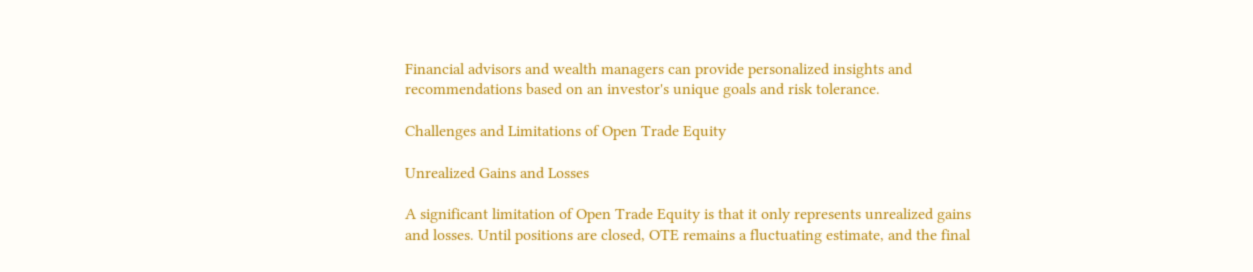Financial advisors and wealth managers can provide personalized insights and recommendations based on an investor's unique goals and risk tolerance.

Challenges and Limitations of Open Trade Equity

Unrealized Gains and Losses

A significant limitation of Open Trade Equity is that it only represents unrealized gains and losses. Until positions are closed, OTE remains a fluctuating estimate, and the final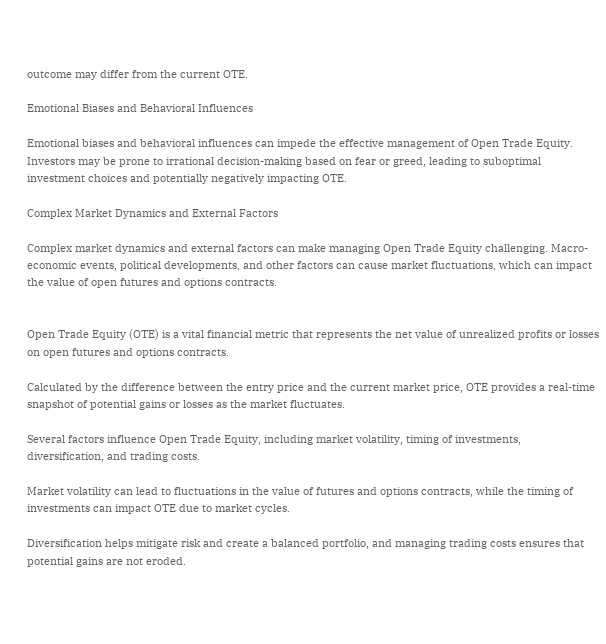outcome may differ from the current OTE.

Emotional Biases and Behavioral Influences

Emotional biases and behavioral influences can impede the effective management of Open Trade Equity. Investors may be prone to irrational decision-making based on fear or greed, leading to suboptimal investment choices and potentially negatively impacting OTE.

Complex Market Dynamics and External Factors

Complex market dynamics and external factors can make managing Open Trade Equity challenging. Macro-economic events, political developments, and other factors can cause market fluctuations, which can impact the value of open futures and options contracts.


Open Trade Equity (OTE) is a vital financial metric that represents the net value of unrealized profits or losses on open futures and options contracts.

Calculated by the difference between the entry price and the current market price, OTE provides a real-time snapshot of potential gains or losses as the market fluctuates.

Several factors influence Open Trade Equity, including market volatility, timing of investments, diversification, and trading costs.

Market volatility can lead to fluctuations in the value of futures and options contracts, while the timing of investments can impact OTE due to market cycles.

Diversification helps mitigate risk and create a balanced portfolio, and managing trading costs ensures that potential gains are not eroded.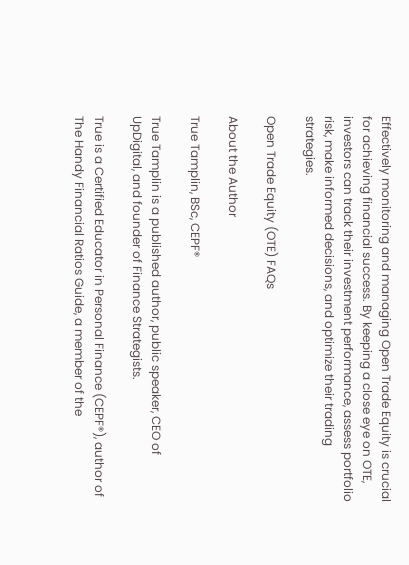Effectively monitoring and managing Open Trade Equity is crucial for achieving financial success. By keeping a close eye on OTE, investors can track their investment performance, assess portfolio risk, make informed decisions, and optimize their trading strategies.

Open Trade Equity (OTE) FAQs

About the Author

True Tamplin, BSc, CEPF®

True Tamplin is a published author, public speaker, CEO of UpDigital, and founder of Finance Strategists.

True is a Certified Educator in Personal Finance (CEPF®), author of The Handy Financial Ratios Guide, a member of the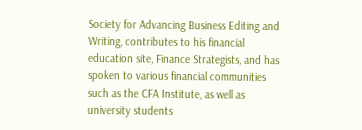Society for Advancing Business Editing and Writing, contributes to his financial education site, Finance Strategists, and has spoken to various financial communities such as the CFA Institute, as well as university students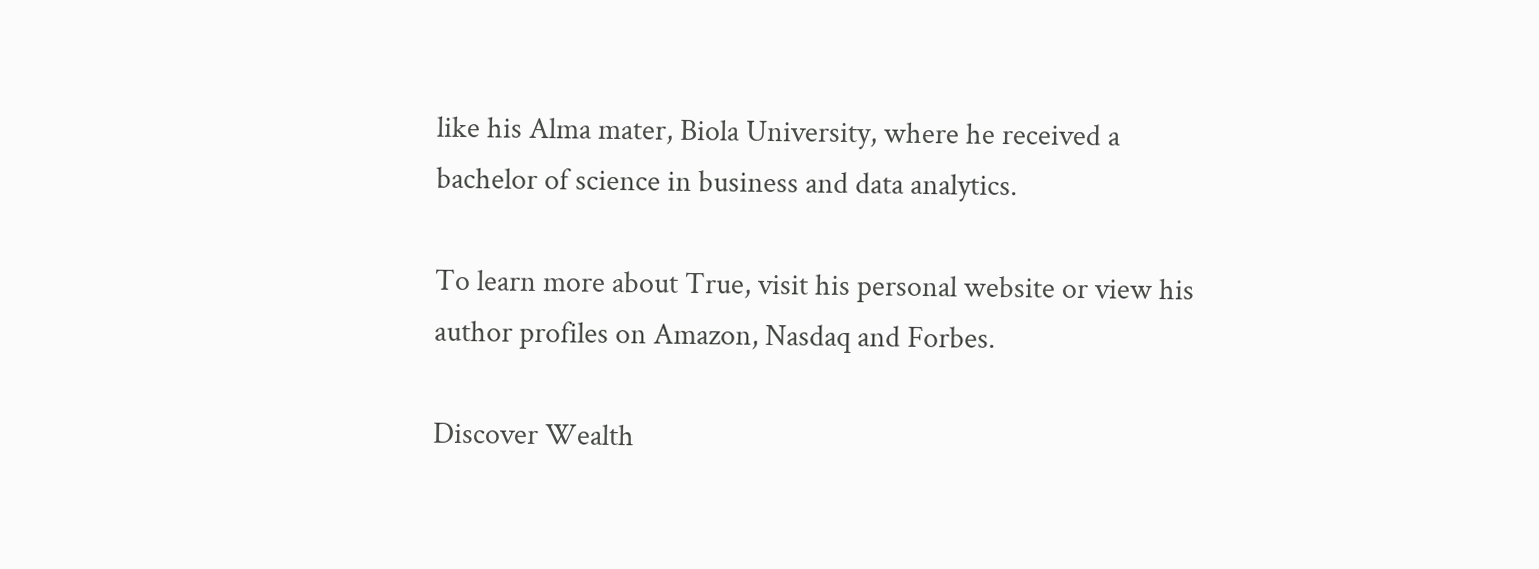like his Alma mater, Biola University, where he received a bachelor of science in business and data analytics.

To learn more about True, visit his personal website or view his author profiles on Amazon, Nasdaq and Forbes.

Discover Wealth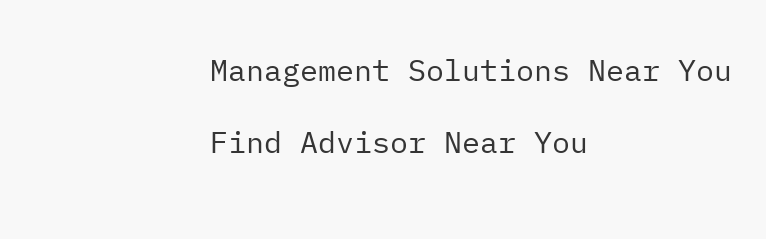Management Solutions Near You

Find Advisor Near You